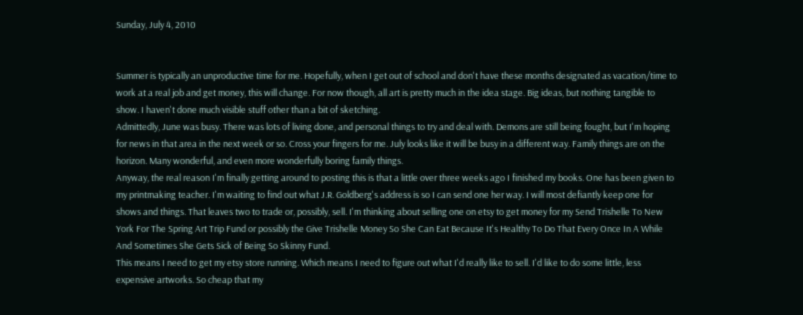Sunday, July 4, 2010


Summer is typically an unproductive time for me. Hopefully, when I get out of school and don't have these months designated as vacation/time to work at a real job and get money, this will change. For now though, all art is pretty much in the idea stage. Big ideas, but nothing tangible to show. I haven't done much visible stuff other than a bit of sketching.
Admittedly, June was busy. There was lots of living done, and personal things to try and deal with. Demons are still being fought, but I'm hoping for news in that area in the next week or so. Cross your fingers for me. July looks like it will be busy in a different way. Family things are on the horizon. Many wonderful, and even more wonderfully boring family things.
Anyway, the real reason I'm finally getting around to posting this is that a little over three weeks ago I finished my books. One has been given to my printmaking teacher. I'm waiting to find out what J.R. Goldberg's address is so I can send one her way. I will most defiantly keep one for shows and things. That leaves two to trade or, possibly, sell. I'm thinking about selling one on etsy to get money for my Send Trishelle To New York For The Spring Art Trip Fund or possibly the Give Trishelle Money So She Can Eat Because It's Healthy To Do That Every Once In A While And Sometimes She Gets Sick of Being So Skinny Fund.
This means I need to get my etsy store running. Which means I need to figure out what I'd really like to sell. I'd like to do some little, less expensive artworks. So cheap that my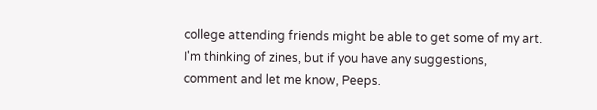college attending friends might be able to get some of my art. I'm thinking of zines, but if you have any suggestions, comment and let me know, Peeps.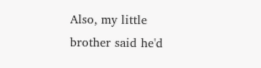Also, my little brother said he'd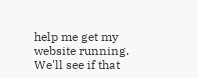help me get my website running. We'll see if that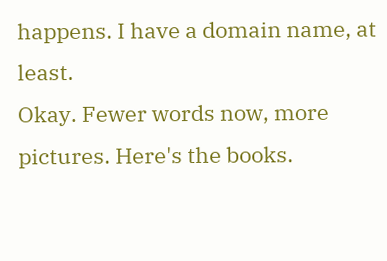happens. I have a domain name, at least.
Okay. Fewer words now, more pictures. Here's the books.